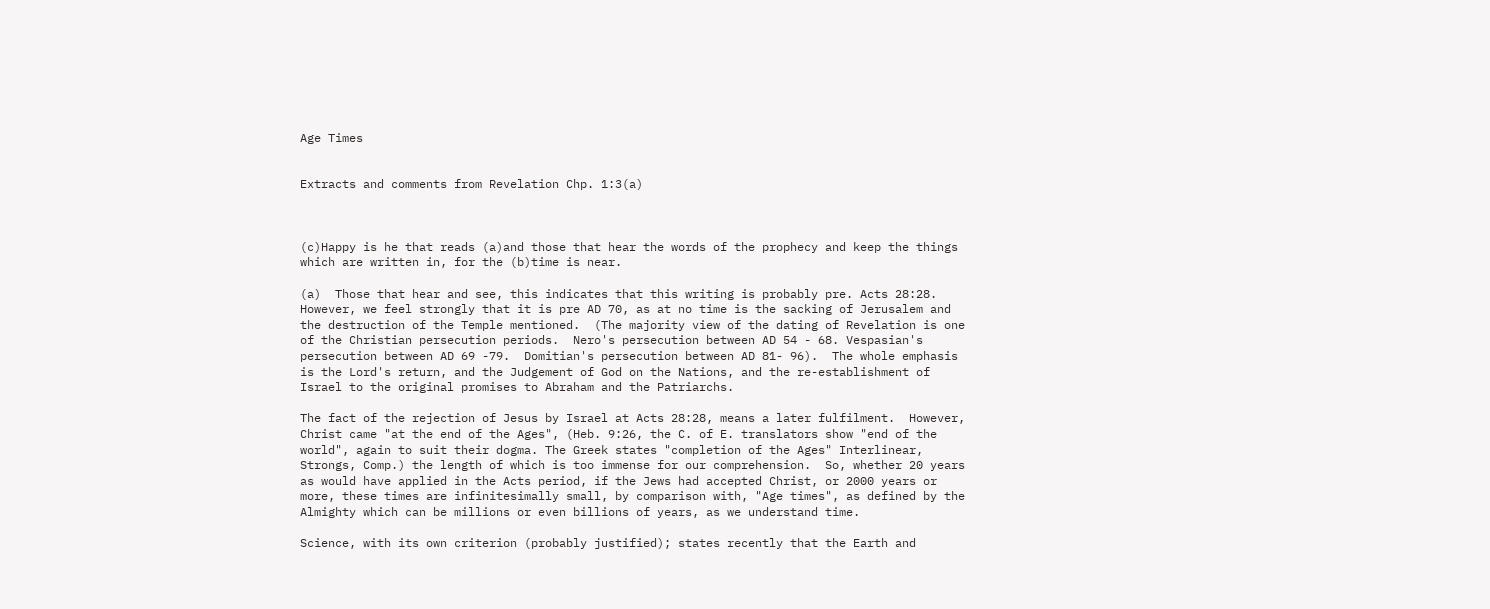Age Times


Extracts and comments from Revelation Chp. 1:3(a)



(c)Happy is he that reads (a)and those that hear the words of the prophecy and keep the things which are written in, for the (b)time is near.

(a)  Those that hear and see, this indicates that this writing is probably pre. Acts 28:28.  However, we feel strongly that it is pre AD 70, as at no time is the sacking of Jerusalem and the destruction of the Temple mentioned.  (The majority view of the dating of Revelation is one of the Christian persecution periods.  Nero's persecution between AD 54 - 68. Vespasian's persecution between AD 69 -79.  Domitian's persecution between AD 81- 96).  The whole emphasis is the Lord's return, and the Judgement of God on the Nations, and the re-establishment of Israel to the original promises to Abraham and the Patriarchs.

The fact of the rejection of Jesus by Israel at Acts 28:28, means a later fulfilment.  However, Christ came "at the end of the Ages", (Heb. 9:26, the C. of E. translators show "end of the world", again to suit their dogma. The Greek states "completion of the Ages" Interlinear, Strongs, Comp.) the length of which is too immense for our comprehension.  So, whether 20 years as would have applied in the Acts period, if the Jews had accepted Christ, or 2000 years or more, these times are infinitesimally small, by comparison with, "Age times", as defined by the Almighty which can be millions or even billions of years, as we understand time.

Science, with its own criterion (probably justified); states recently that the Earth and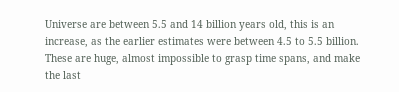Universe are between 5.5 and 14 billion years old, this is an increase, as the earlier estimates were between 4.5 to 5.5 billion.  These are huge, almost impossible to grasp time spans, and make the last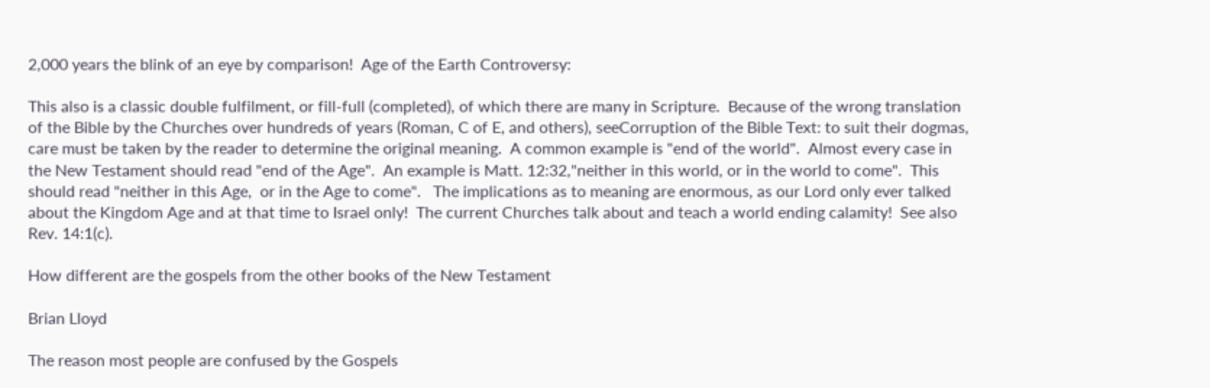2,000 years the blink of an eye by comparison!  Age of the Earth Controversy:

This also is a classic double fulfilment, or fill-full (completed), of which there are many in Scripture.  Because of the wrong translation of the Bible by the Churches over hundreds of years (Roman, C of E, and others), seeCorruption of the Bible Text: to suit their dogmas, care must be taken by the reader to determine the original meaning.  A common example is "end of the world".  Almost every case in the New Testament should read "end of the Age".  An example is Matt. 12:32,"neither in this world, or in the world to come".  This should read "neither in this Age,  or in the Age to come".   The implications as to meaning are enormous, as our Lord only ever talked about the Kingdom Age and at that time to Israel only!  The current Churches talk about and teach a world ending calamity!  See also Rev. 14:1(c).

How different are the gospels from the other books of the New Testament

Brian Lloyd

The reason most people are confused by the Gospels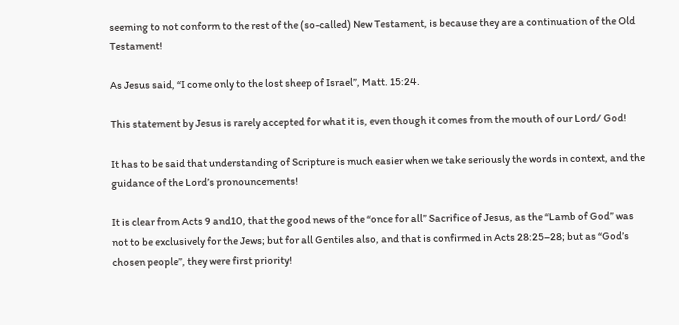seeming to not conform to the rest of the (so-called) New Testament, is because they are a continuation of the Old Testament!

As Jesus said, “I come only to the lost sheep of Israel”, Matt. 15:24.

This statement by Jesus is rarely accepted for what it is, even though it comes from the mouth of our Lord/ God!

It has to be said that understanding of Scripture is much easier when we take seriously the words in context, and the guidance of the Lord’s pronouncements!

It is clear from Acts 9 and10, that the good news of the “once for all” Sacrifice of Jesus, as the “Lamb of God” was not to be exclusively for the Jews; but for all Gentiles also, and that is confirmed in Acts 28:25–28; but as “God’s chosen people”, they were first priority!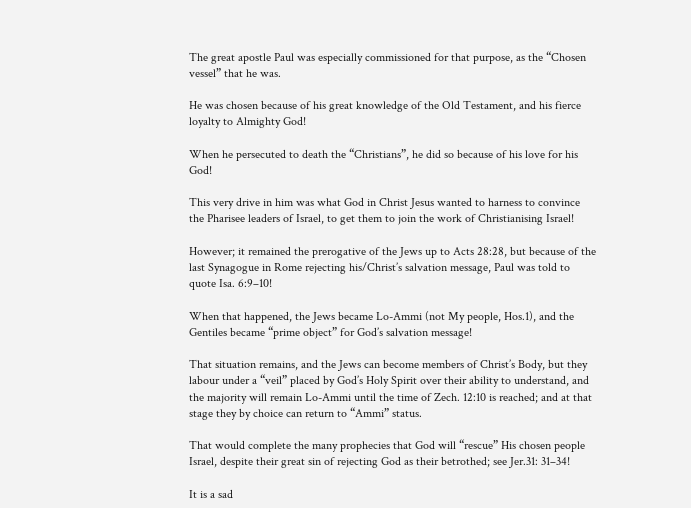The great apostle Paul was especially commissioned for that purpose, as the “Chosen vessel” that he was.

He was chosen because of his great knowledge of the Old Testament, and his fierce loyalty to Almighty God!

When he persecuted to death the “Christians”, he did so because of his love for his God!

This very drive in him was what God in Christ Jesus wanted to harness to convince the Pharisee leaders of Israel, to get them to join the work of Christianising Israel!

However; it remained the prerogative of the Jews up to Acts 28:28, but because of the last Synagogue in Rome rejecting his/Christ’s salvation message, Paul was told to quote Isa. 6:9–10!

When that happened, the Jews became Lo-Ammi (not My people, Hos.1), and the Gentiles became “prime object” for God’s salvation message!

That situation remains, and the Jews can become members of Christ’s Body, but they labour under a “veil” placed by God’s Holy Spirit over their ability to understand, and the majority will remain Lo-Ammi until the time of Zech. 12:10 is reached; and at that stage they by choice can return to “Ammi” status.

That would complete the many prophecies that God will “rescue” His chosen people Israel, despite their great sin of rejecting God as their betrothed; see Jer.31: 31–34!

It is a sad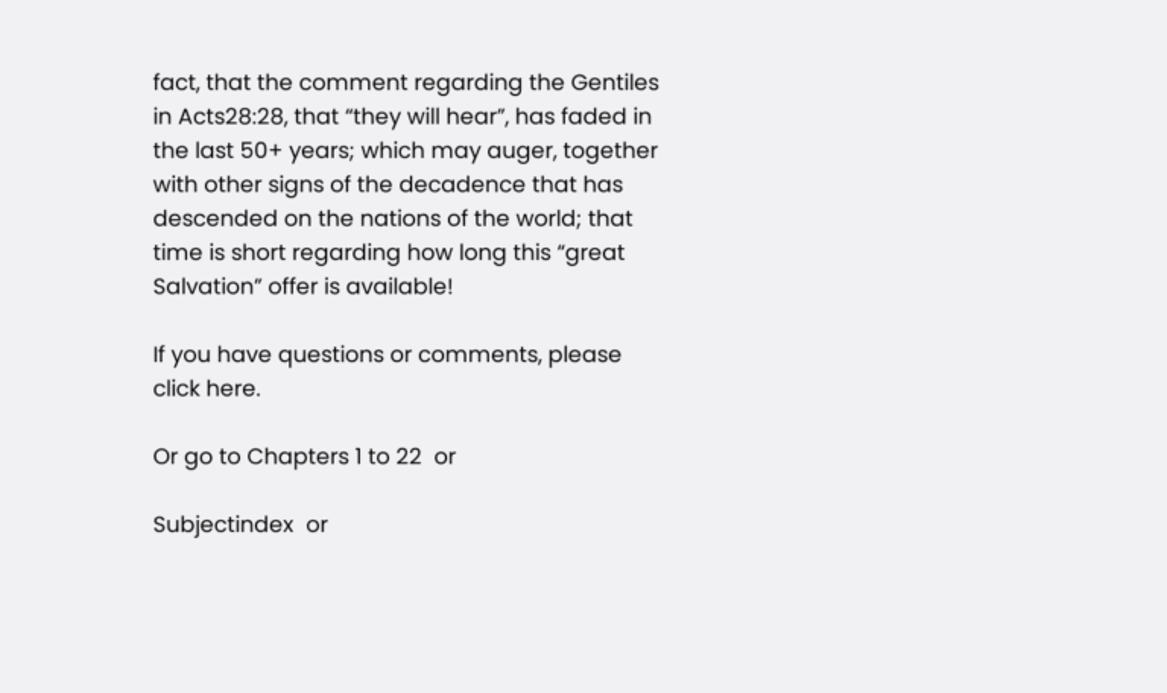fact, that the comment regarding the Gentiles in Acts28:28, that “they will hear”, has faded in the last 50+ years; which may auger, together with other signs of the decadence that has descended on the nations of the world; that time is short regarding how long this “great Salvation” offer is available!

If you have questions or comments, please click here.

Or go to Chapters 1 to 22  or

Subjectindex  or